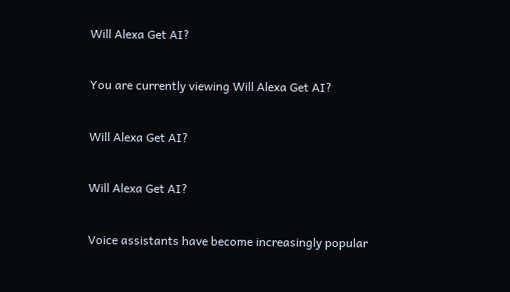Will Alexa Get AI?

You are currently viewing Will Alexa Get AI?

Will Alexa Get AI?

Will Alexa Get AI?

Voice assistants have become increasingly popular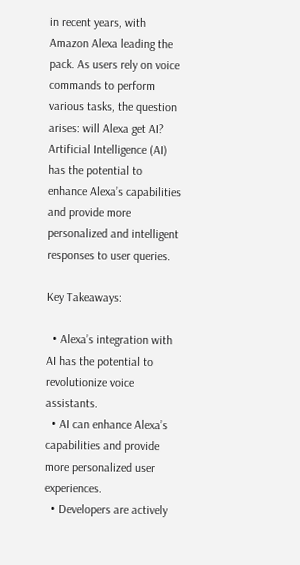in recent years, with Amazon Alexa leading the pack. As users rely on voice commands to perform various tasks, the question arises: will Alexa get AI? Artificial Intelligence (AI) has the potential to enhance Alexa’s capabilities and provide more personalized and intelligent responses to user queries.

Key Takeaways:

  • Alexa’s integration with AI has the potential to revolutionize voice assistants.
  • AI can enhance Alexa’s capabilities and provide more personalized user experiences.
  • Developers are actively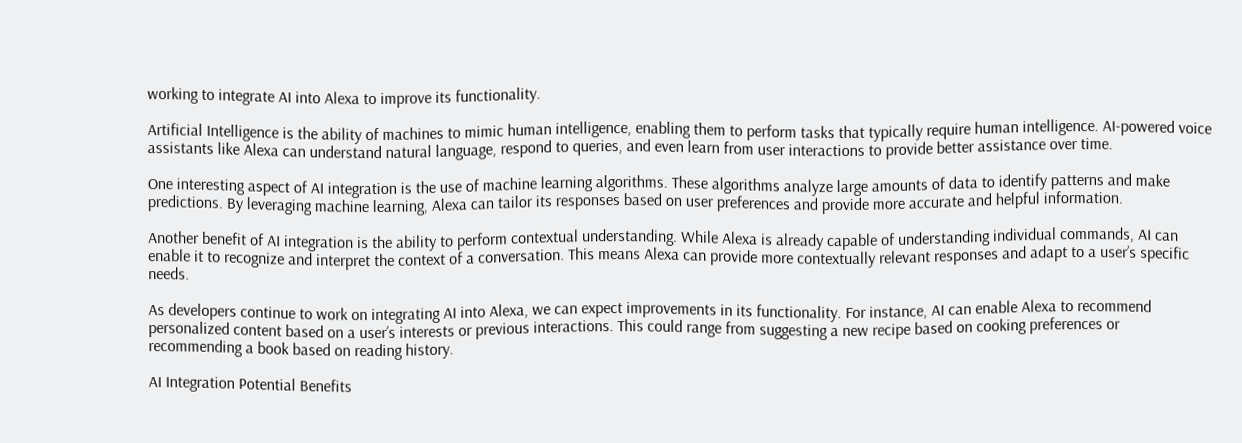working to integrate AI into Alexa to improve its functionality.

Artificial Intelligence is the ability of machines to mimic human intelligence, enabling them to perform tasks that typically require human intelligence. AI-powered voice assistants like Alexa can understand natural language, respond to queries, and even learn from user interactions to provide better assistance over time.

One interesting aspect of AI integration is the use of machine learning algorithms. These algorithms analyze large amounts of data to identify patterns and make predictions. By leveraging machine learning, Alexa can tailor its responses based on user preferences and provide more accurate and helpful information.

Another benefit of AI integration is the ability to perform contextual understanding. While Alexa is already capable of understanding individual commands, AI can enable it to recognize and interpret the context of a conversation. This means Alexa can provide more contextually relevant responses and adapt to a user’s specific needs.

As developers continue to work on integrating AI into Alexa, we can expect improvements in its functionality. For instance, AI can enable Alexa to recommend personalized content based on a user’s interests or previous interactions. This could range from suggesting a new recipe based on cooking preferences or recommending a book based on reading history.

AI Integration Potential Benefits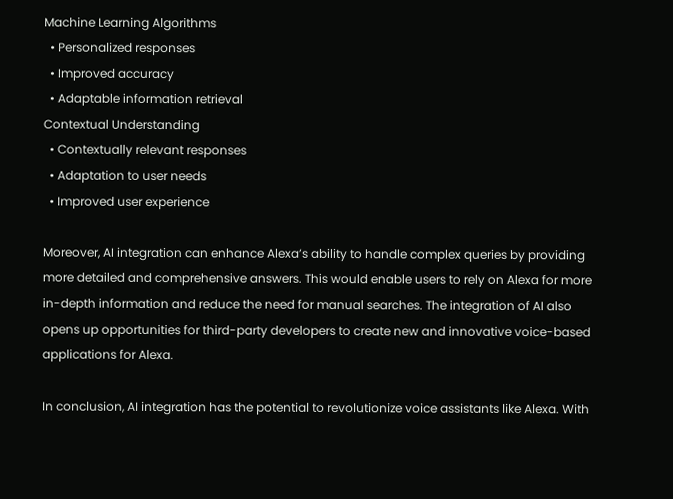Machine Learning Algorithms
  • Personalized responses
  • Improved accuracy
  • Adaptable information retrieval
Contextual Understanding
  • Contextually relevant responses
  • Adaptation to user needs
  • Improved user experience

Moreover, AI integration can enhance Alexa’s ability to handle complex queries by providing more detailed and comprehensive answers. This would enable users to rely on Alexa for more in-depth information and reduce the need for manual searches. The integration of AI also opens up opportunities for third-party developers to create new and innovative voice-based applications for Alexa.

In conclusion, AI integration has the potential to revolutionize voice assistants like Alexa. With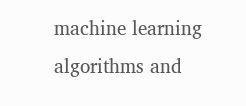machine learning algorithms and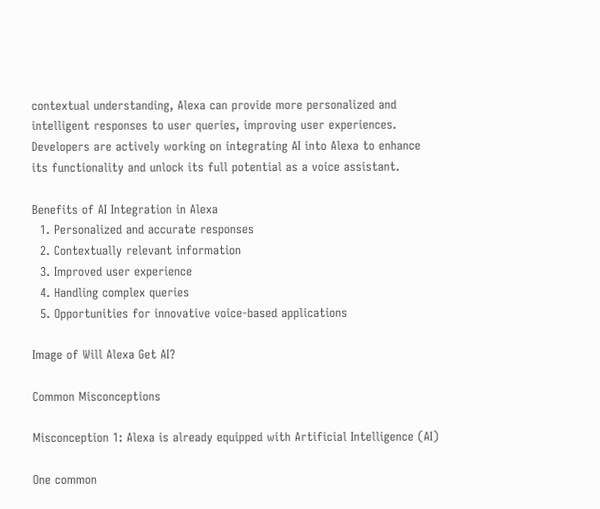contextual understanding, Alexa can provide more personalized and intelligent responses to user queries, improving user experiences. Developers are actively working on integrating AI into Alexa to enhance its functionality and unlock its full potential as a voice assistant.

Benefits of AI Integration in Alexa
  1. Personalized and accurate responses
  2. Contextually relevant information
  3. Improved user experience
  4. Handling complex queries
  5. Opportunities for innovative voice-based applications

Image of Will Alexa Get AI?

Common Misconceptions

Misconception 1: Alexa is already equipped with Artificial Intelligence (AI)

One common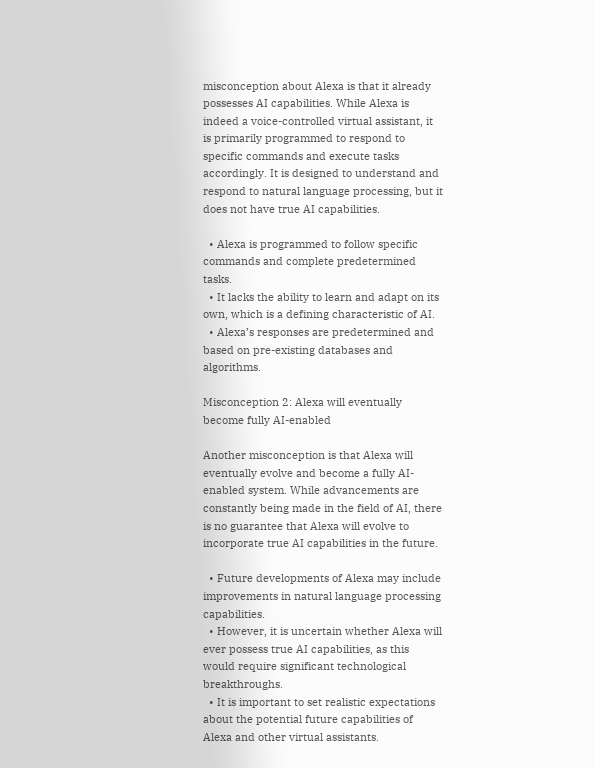misconception about Alexa is that it already possesses AI capabilities. While Alexa is indeed a voice-controlled virtual assistant, it is primarily programmed to respond to specific commands and execute tasks accordingly. It is designed to understand and respond to natural language processing, but it does not have true AI capabilities.

  • Alexa is programmed to follow specific commands and complete predetermined tasks.
  • It lacks the ability to learn and adapt on its own, which is a defining characteristic of AI.
  • Alexa’s responses are predetermined and based on pre-existing databases and algorithms.

Misconception 2: Alexa will eventually become fully AI-enabled

Another misconception is that Alexa will eventually evolve and become a fully AI-enabled system. While advancements are constantly being made in the field of AI, there is no guarantee that Alexa will evolve to incorporate true AI capabilities in the future.

  • Future developments of Alexa may include improvements in natural language processing capabilities.
  • However, it is uncertain whether Alexa will ever possess true AI capabilities, as this would require significant technological breakthroughs.
  • It is important to set realistic expectations about the potential future capabilities of Alexa and other virtual assistants.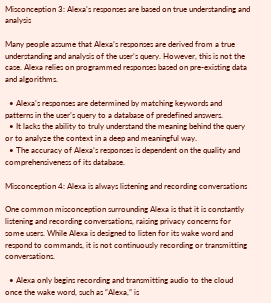Misconception 3: Alexa’s responses are based on true understanding and analysis

Many people assume that Alexa’s responses are derived from a true understanding and analysis of the user’s query. However, this is not the case. Alexa relies on programmed responses based on pre-existing data and algorithms.

  • Alexa’s responses are determined by matching keywords and patterns in the user’s query to a database of predefined answers.
  • It lacks the ability to truly understand the meaning behind the query or to analyze the context in a deep and meaningful way.
  • The accuracy of Alexa’s responses is dependent on the quality and comprehensiveness of its database.

Misconception 4: Alexa is always listening and recording conversations

One common misconception surrounding Alexa is that it is constantly listening and recording conversations, raising privacy concerns for some users. While Alexa is designed to listen for its wake word and respond to commands, it is not continuously recording or transmitting conversations.

  • Alexa only begins recording and transmitting audio to the cloud once the wake word, such as “Alexa,” is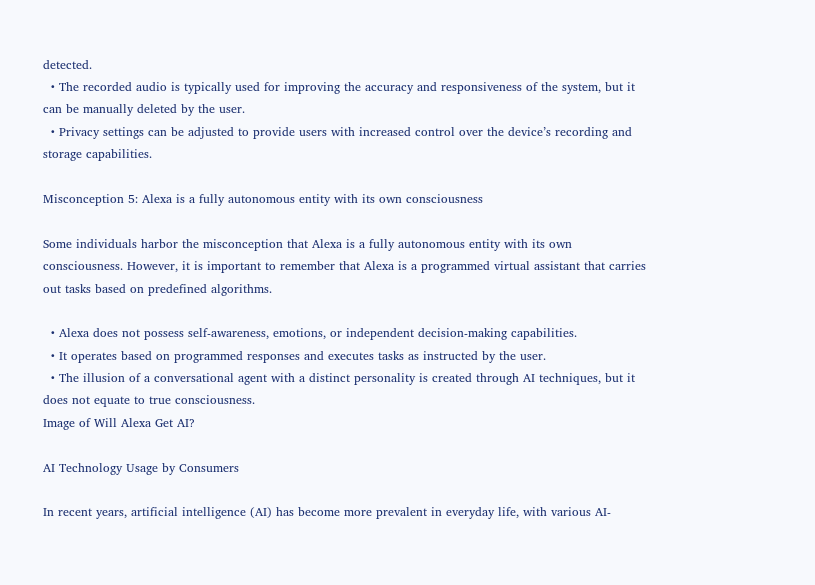detected.
  • The recorded audio is typically used for improving the accuracy and responsiveness of the system, but it can be manually deleted by the user.
  • Privacy settings can be adjusted to provide users with increased control over the device’s recording and storage capabilities.

Misconception 5: Alexa is a fully autonomous entity with its own consciousness

Some individuals harbor the misconception that Alexa is a fully autonomous entity with its own consciousness. However, it is important to remember that Alexa is a programmed virtual assistant that carries out tasks based on predefined algorithms.

  • Alexa does not possess self-awareness, emotions, or independent decision-making capabilities.
  • It operates based on programmed responses and executes tasks as instructed by the user.
  • The illusion of a conversational agent with a distinct personality is created through AI techniques, but it does not equate to true consciousness.
Image of Will Alexa Get AI?

AI Technology Usage by Consumers

In recent years, artificial intelligence (AI) has become more prevalent in everyday life, with various AI-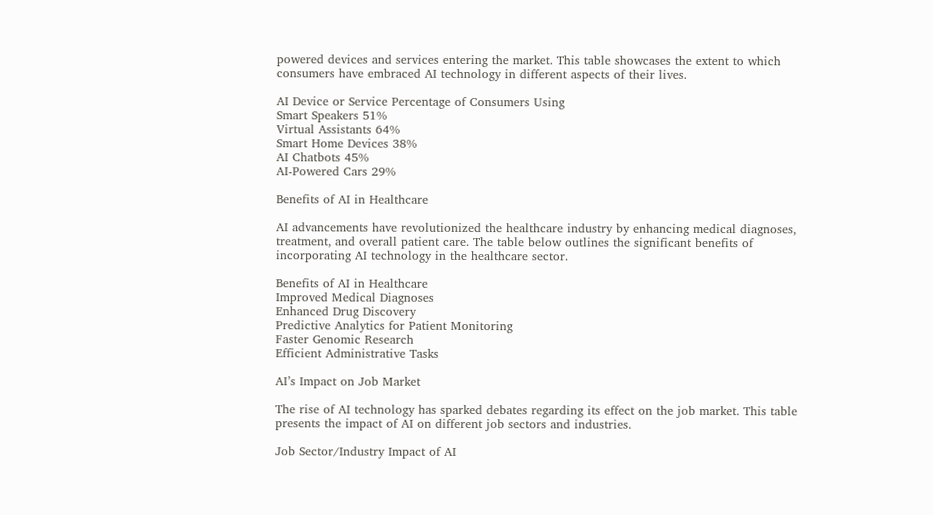powered devices and services entering the market. This table showcases the extent to which consumers have embraced AI technology in different aspects of their lives.

AI Device or Service Percentage of Consumers Using
Smart Speakers 51%
Virtual Assistants 64%
Smart Home Devices 38%
AI Chatbots 45%
AI-Powered Cars 29%

Benefits of AI in Healthcare

AI advancements have revolutionized the healthcare industry by enhancing medical diagnoses, treatment, and overall patient care. The table below outlines the significant benefits of incorporating AI technology in the healthcare sector.

Benefits of AI in Healthcare
Improved Medical Diagnoses
Enhanced Drug Discovery
Predictive Analytics for Patient Monitoring
Faster Genomic Research
Efficient Administrative Tasks

AI’s Impact on Job Market

The rise of AI technology has sparked debates regarding its effect on the job market. This table presents the impact of AI on different job sectors and industries.

Job Sector/Industry Impact of AI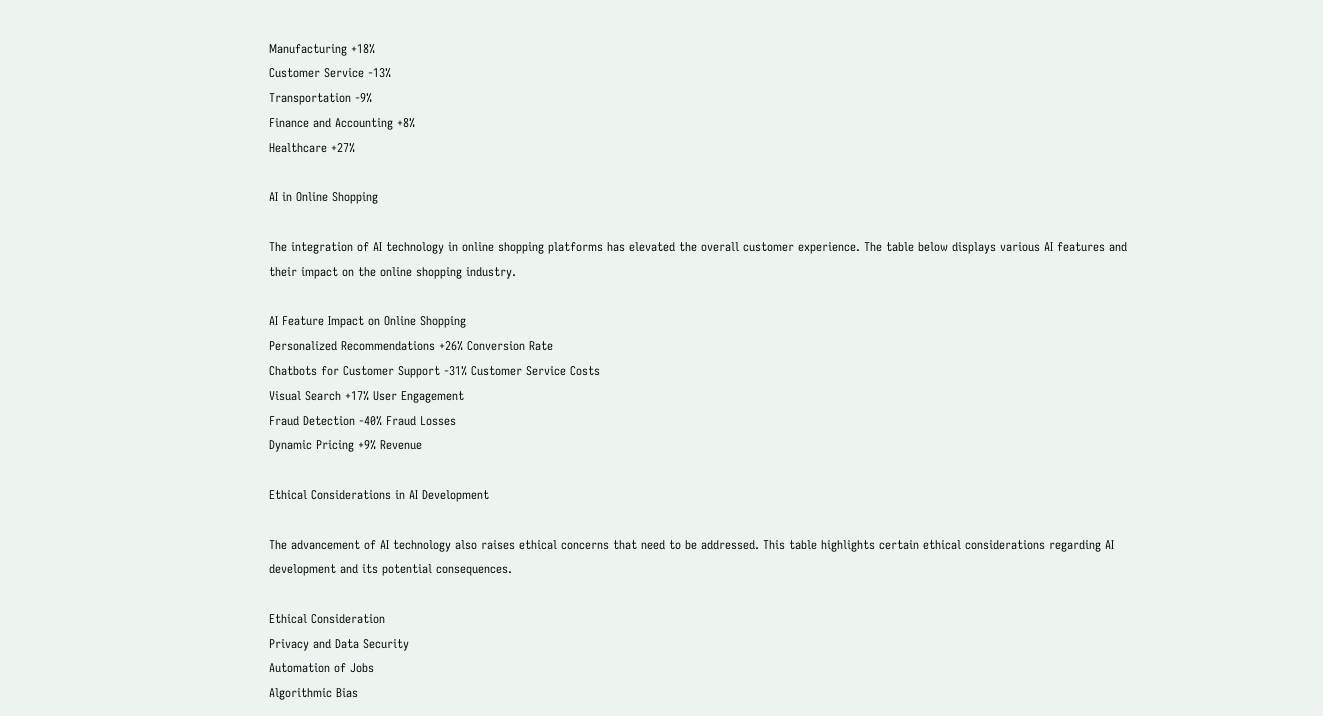Manufacturing +18%
Customer Service -13%
Transportation -9%
Finance and Accounting +8%
Healthcare +27%

AI in Online Shopping

The integration of AI technology in online shopping platforms has elevated the overall customer experience. The table below displays various AI features and their impact on the online shopping industry.

AI Feature Impact on Online Shopping
Personalized Recommendations +26% Conversion Rate
Chatbots for Customer Support -31% Customer Service Costs
Visual Search +17% User Engagement
Fraud Detection -40% Fraud Losses
Dynamic Pricing +9% Revenue

Ethical Considerations in AI Development

The advancement of AI technology also raises ethical concerns that need to be addressed. This table highlights certain ethical considerations regarding AI development and its potential consequences.

Ethical Consideration
Privacy and Data Security
Automation of Jobs
Algorithmic Bias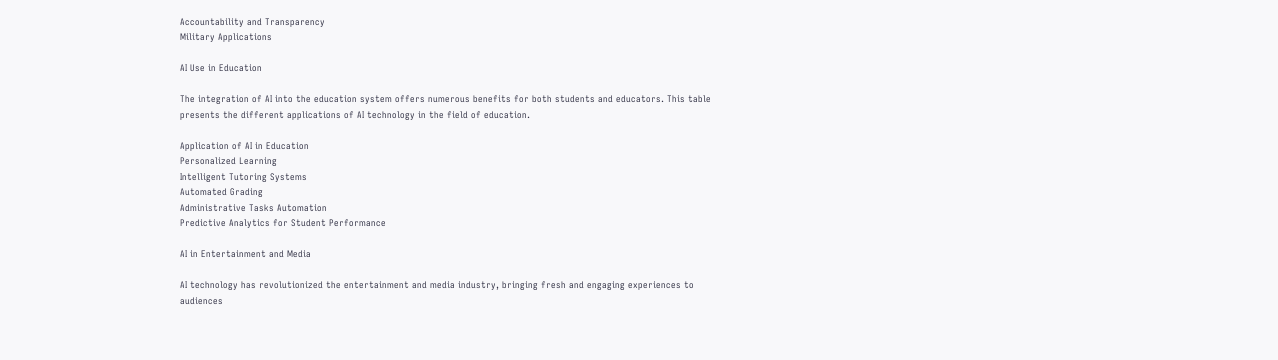Accountability and Transparency
Military Applications

AI Use in Education

The integration of AI into the education system offers numerous benefits for both students and educators. This table presents the different applications of AI technology in the field of education.

Application of AI in Education
Personalized Learning
Intelligent Tutoring Systems
Automated Grading
Administrative Tasks Automation
Predictive Analytics for Student Performance

AI in Entertainment and Media

AI technology has revolutionized the entertainment and media industry, bringing fresh and engaging experiences to audiences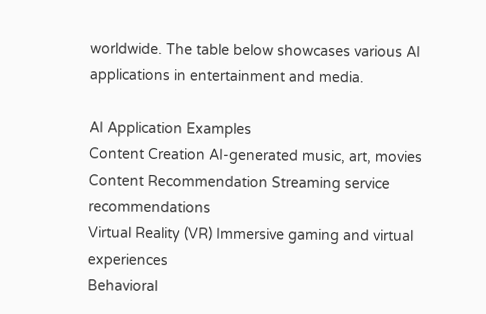worldwide. The table below showcases various AI applications in entertainment and media.

AI Application Examples
Content Creation AI-generated music, art, movies
Content Recommendation Streaming service recommendations
Virtual Reality (VR) Immersive gaming and virtual experiences
Behavioral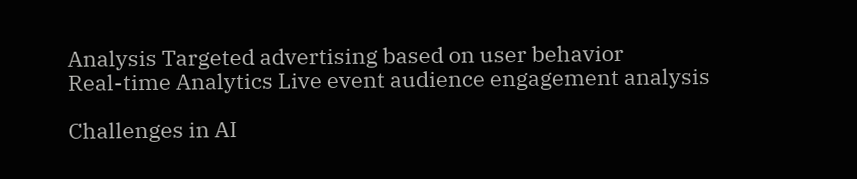Analysis Targeted advertising based on user behavior
Real-time Analytics Live event audience engagement analysis

Challenges in AI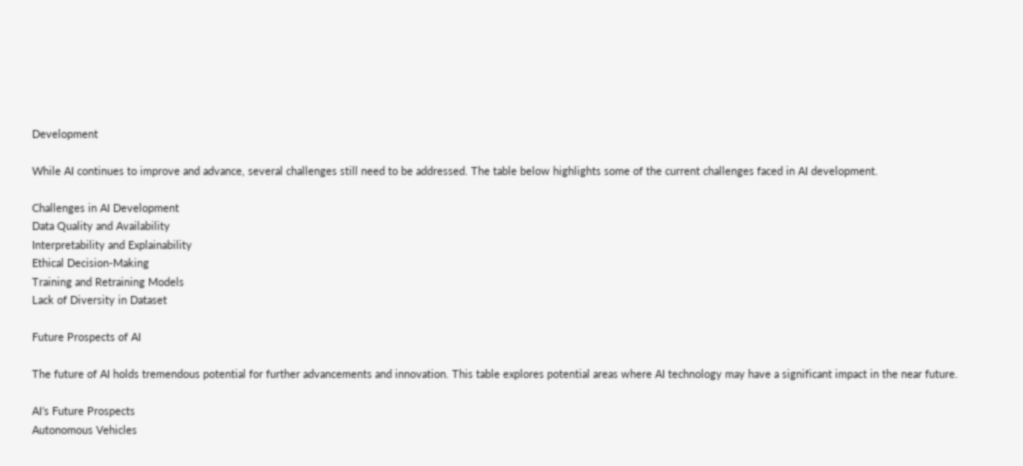Development

While AI continues to improve and advance, several challenges still need to be addressed. The table below highlights some of the current challenges faced in AI development.

Challenges in AI Development
Data Quality and Availability
Interpretability and Explainability
Ethical Decision-Making
Training and Retraining Models
Lack of Diversity in Dataset

Future Prospects of AI

The future of AI holds tremendous potential for further advancements and innovation. This table explores potential areas where AI technology may have a significant impact in the near future.

AI’s Future Prospects
Autonomous Vehicles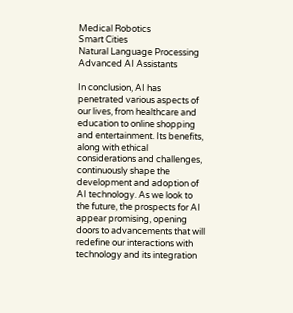Medical Robotics
Smart Cities
Natural Language Processing
Advanced AI Assistants

In conclusion, AI has penetrated various aspects of our lives, from healthcare and education to online shopping and entertainment. Its benefits, along with ethical considerations and challenges, continuously shape the development and adoption of AI technology. As we look to the future, the prospects for AI appear promising, opening doors to advancements that will redefine our interactions with technology and its integration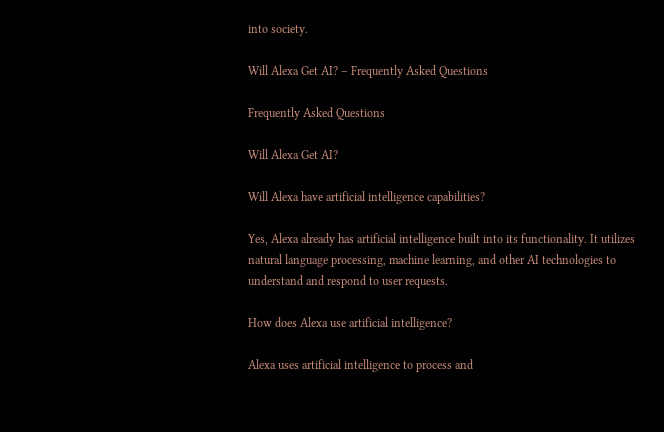into society.

Will Alexa Get AI? – Frequently Asked Questions

Frequently Asked Questions

Will Alexa Get AI?

Will Alexa have artificial intelligence capabilities?

Yes, Alexa already has artificial intelligence built into its functionality. It utilizes natural language processing, machine learning, and other AI technologies to understand and respond to user requests.

How does Alexa use artificial intelligence?

Alexa uses artificial intelligence to process and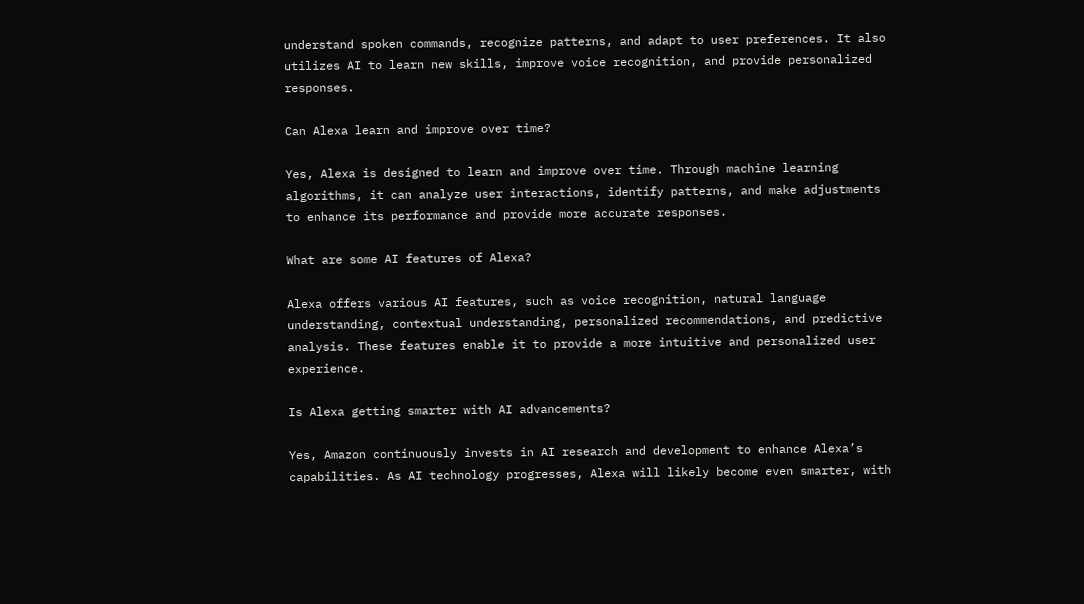understand spoken commands, recognize patterns, and adapt to user preferences. It also utilizes AI to learn new skills, improve voice recognition, and provide personalized responses.

Can Alexa learn and improve over time?

Yes, Alexa is designed to learn and improve over time. Through machine learning algorithms, it can analyze user interactions, identify patterns, and make adjustments to enhance its performance and provide more accurate responses.

What are some AI features of Alexa?

Alexa offers various AI features, such as voice recognition, natural language understanding, contextual understanding, personalized recommendations, and predictive analysis. These features enable it to provide a more intuitive and personalized user experience.

Is Alexa getting smarter with AI advancements?

Yes, Amazon continuously invests in AI research and development to enhance Alexa’s capabilities. As AI technology progresses, Alexa will likely become even smarter, with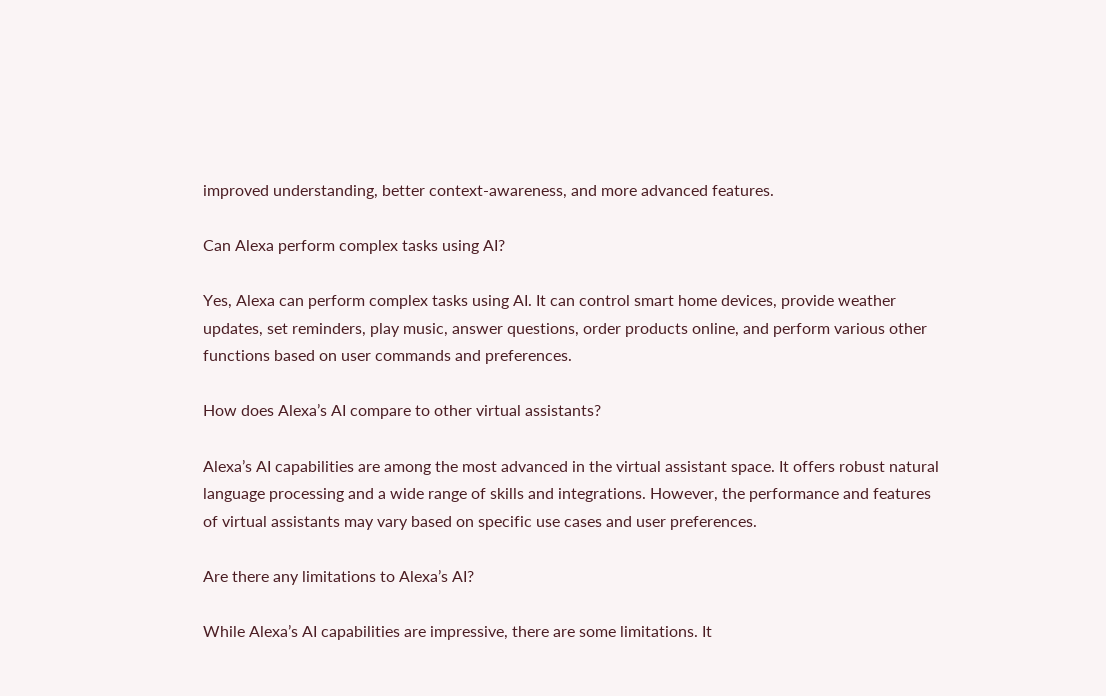improved understanding, better context-awareness, and more advanced features.

Can Alexa perform complex tasks using AI?

Yes, Alexa can perform complex tasks using AI. It can control smart home devices, provide weather updates, set reminders, play music, answer questions, order products online, and perform various other functions based on user commands and preferences.

How does Alexa’s AI compare to other virtual assistants?

Alexa’s AI capabilities are among the most advanced in the virtual assistant space. It offers robust natural language processing and a wide range of skills and integrations. However, the performance and features of virtual assistants may vary based on specific use cases and user preferences.

Are there any limitations to Alexa’s AI?

While Alexa’s AI capabilities are impressive, there are some limitations. It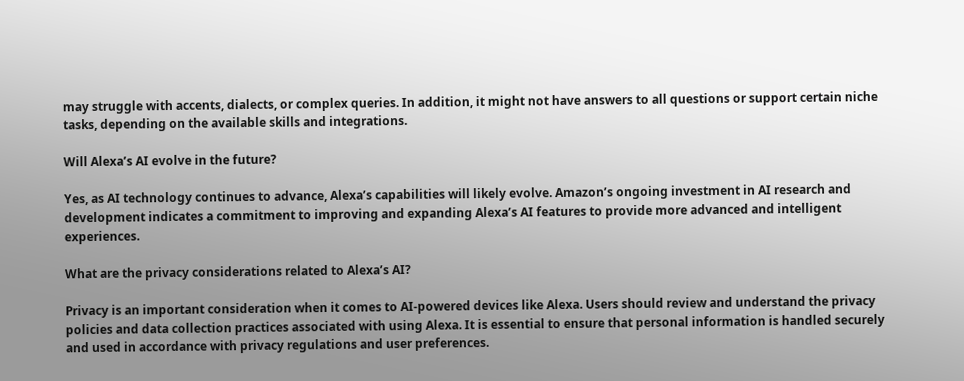may struggle with accents, dialects, or complex queries. In addition, it might not have answers to all questions or support certain niche tasks, depending on the available skills and integrations.

Will Alexa’s AI evolve in the future?

Yes, as AI technology continues to advance, Alexa’s capabilities will likely evolve. Amazon’s ongoing investment in AI research and development indicates a commitment to improving and expanding Alexa’s AI features to provide more advanced and intelligent experiences.

What are the privacy considerations related to Alexa’s AI?

Privacy is an important consideration when it comes to AI-powered devices like Alexa. Users should review and understand the privacy policies and data collection practices associated with using Alexa. It is essential to ensure that personal information is handled securely and used in accordance with privacy regulations and user preferences.